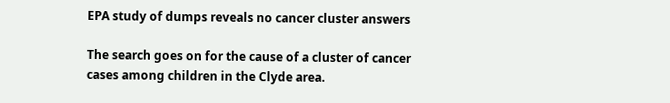EPA study of dumps reveals no cancer cluster answers

The search goes on for the cause of a cluster of cancer cases among children in the Clyde area.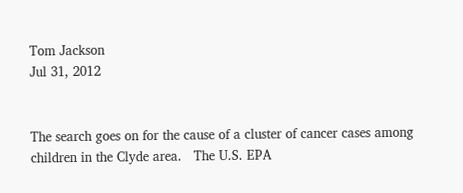Tom Jackson
Jul 31, 2012


The search goes on for the cause of a cluster of cancer cases among children in the Clyde area.   The U.S. EPA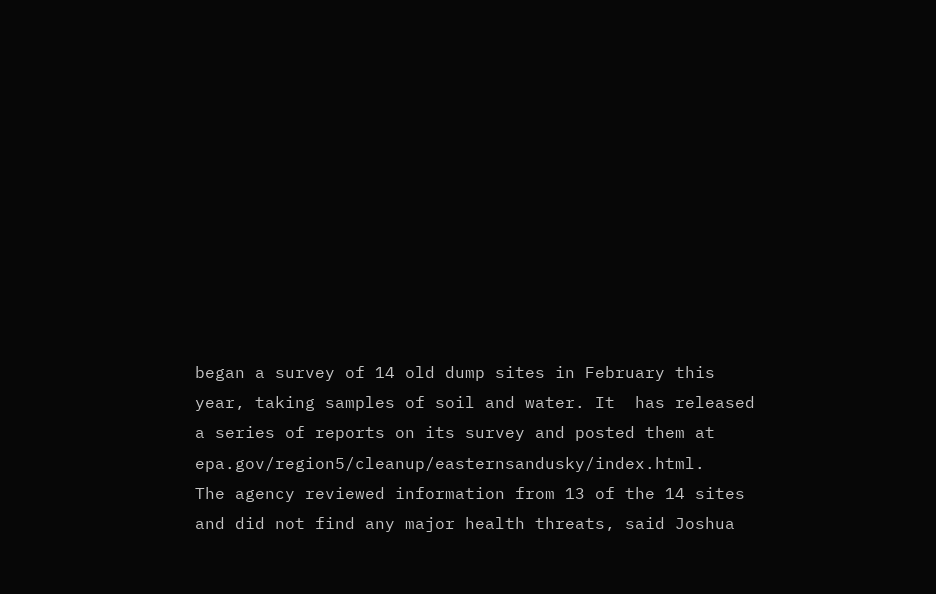began a survey of 14 old dump sites in February this year, taking samples of soil and water. It  has released a series of reports on its survey and posted them at epa.gov/region5/cleanup/easternsandusky/index.html.   The agency reviewed information from 13 of the 14 sites and did not find any major health threats, said Joshua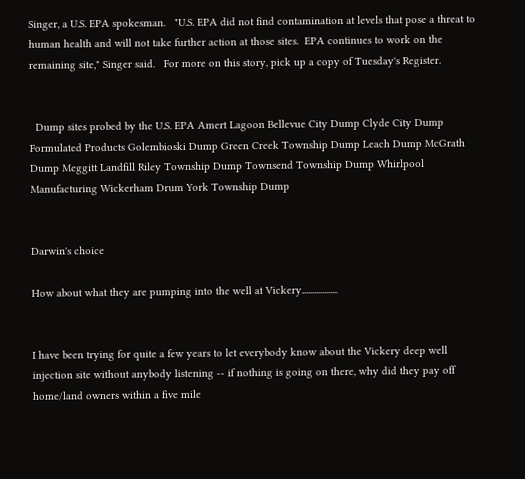Singer, a U.S. EPA spokesman.   "U.S. EPA did not find contamination at levels that pose a threat to human health and will not take further action at those sites.  EPA continues to work on the remaining site," Singer said.   For more on this story, pick up a copy of Tuesday's Register.


  Dump sites probed by the U.S. EPA Amert Lagoon Bellevue City Dump Clyde City Dump Formulated Products Golembioski Dump Green Creek Township Dump Leach Dump McGrath Dump Meggitt Landfill Riley Township Dump Townsend Township Dump Whirlpool Manufacturing Wickerham Drum York Township Dump


Darwin's choice

How about what they are pumping into the well at Vickery..................


I have been trying for quite a few years to let everybody know about the Vickery deep well injection site without anybody listening -- if nothing is going on there, why did they pay off home/land owners within a five mile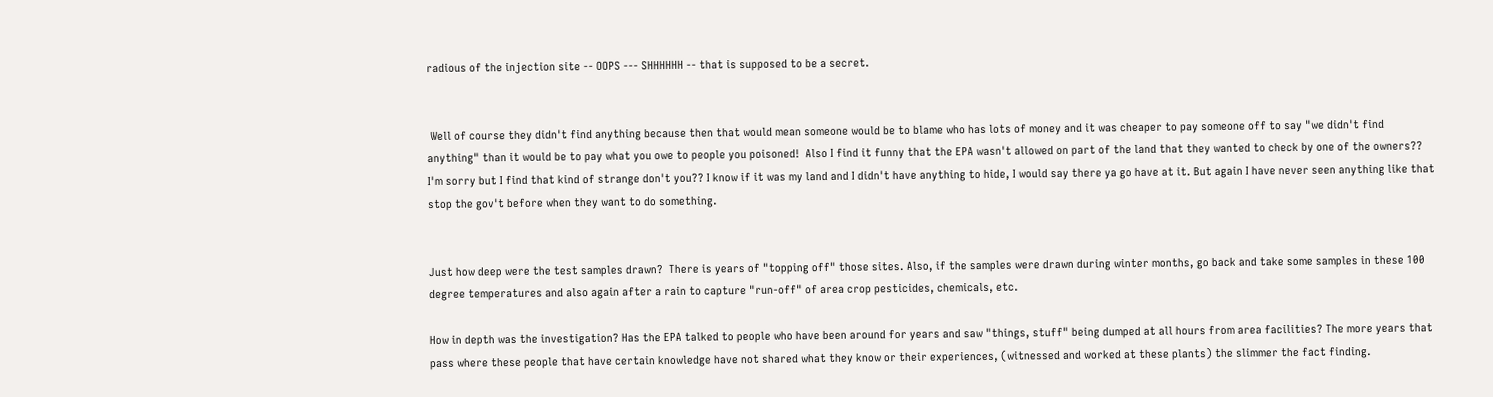radious of the injection site -- OOPS --- SHHHHHH -- that is supposed to be a secret.


 Well of course they didn't find anything because then that would mean someone would be to blame who has lots of money and it was cheaper to pay someone off to say "we didn't find anything" than it would be to pay what you owe to people you poisoned!  Also I find it funny that the EPA wasn't allowed on part of the land that they wanted to check by one of the owners?? I'm sorry but I find that kind of strange don't you?? I know if it was my land and I didn't have anything to hide, I would say there ya go have at it. But again I have never seen anything like that stop the gov't before when they want to do something.


Just how deep were the test samples drawn?  There is years of "topping off" those sites. Also, if the samples were drawn during winter months, go back and take some samples in these 100 degree temperatures and also again after a rain to capture "run-off" of area crop pesticides, chemicals, etc.

How in depth was the investigation? Has the EPA talked to people who have been around for years and saw "things, stuff" being dumped at all hours from area facilities? The more years that pass where these people that have certain knowledge have not shared what they know or their experiences, (witnessed and worked at these plants) the slimmer the fact finding.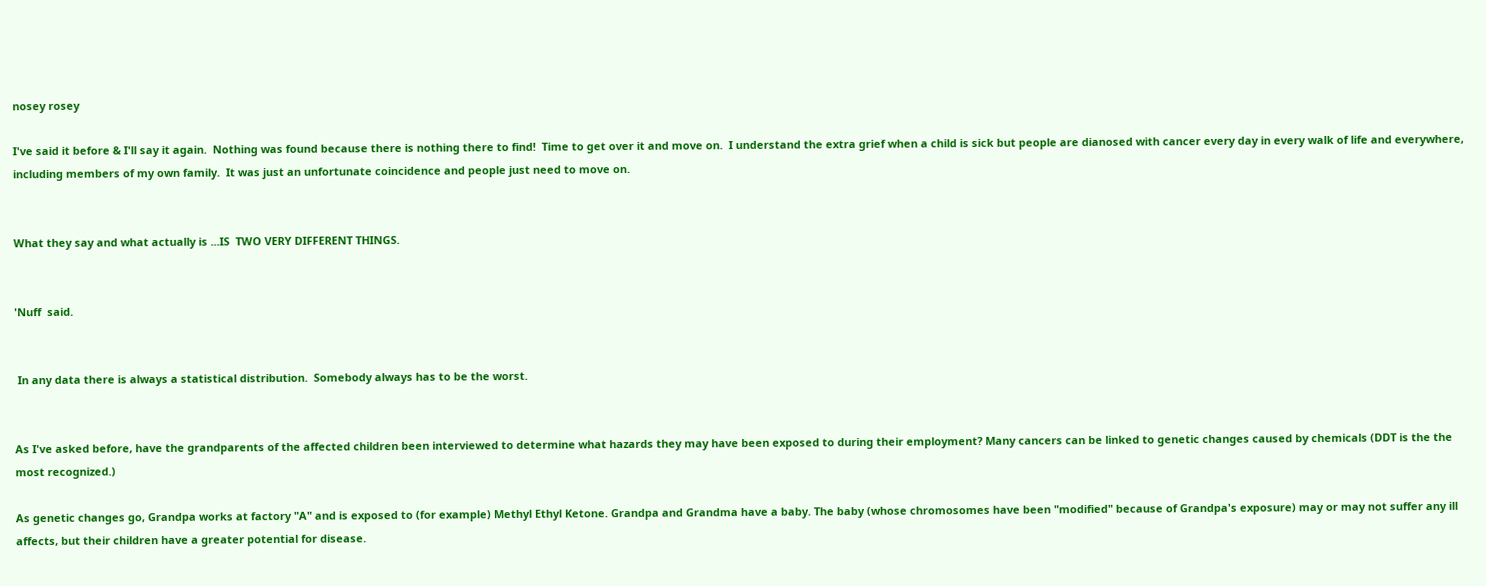nosey rosey

I've said it before & I'll say it again.  Nothing was found because there is nothing there to find!  Time to get over it and move on.  I understand the extra grief when a child is sick but people are dianosed with cancer every day in every walk of life and everywhere, including members of my own family.  It was just an unfortunate coincidence and people just need to move on.


What they say and what actually is ...IS  TWO VERY DIFFERENT THINGS.


'Nuff  said.


 In any data there is always a statistical distribution.  Somebody always has to be the worst.


As I've asked before, have the grandparents of the affected children been interviewed to determine what hazards they may have been exposed to during their employment? Many cancers can be linked to genetic changes caused by chemicals (DDT is the the most recognized.)

As genetic changes go, Grandpa works at factory "A" and is exposed to (for example) Methyl Ethyl Ketone. Grandpa and Grandma have a baby. The baby (whose chromosomes have been "modified" because of Grandpa's exposure) may or may not suffer any ill affects, but their children have a greater potential for disease.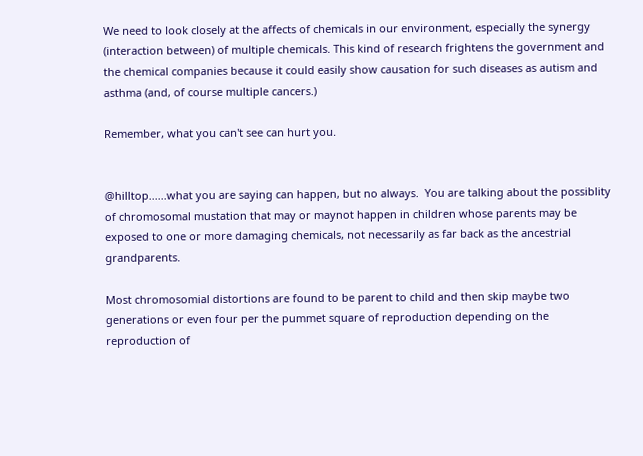We need to look closely at the affects of chemicals in our environment, especially the synergy (interaction between) of multiple chemicals. This kind of research frightens the government and the chemical companies because it could easily show causation for such diseases as autism and asthma (and, of course multiple cancers.)

Remember, what you can't see can hurt you.


@hilltop......what you are saying can happen, but no always.  You are talking about the possiblity of chromosomal mustation that may or maynot happen in children whose parents may be exposed to one or more damaging chemicals, not necessarily as far back as the ancestrial grandparents.

Most chromosomial distortions are found to be parent to child and then skip maybe two generations or even four per the pummet square of reproduction depending on the reproduction of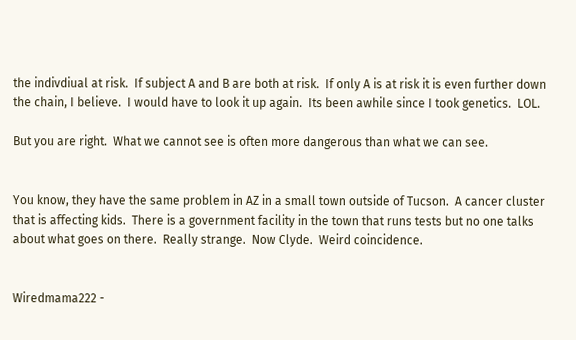the indivdiual at risk.  If subject A and B are both at risk.  If only A is at risk it is even further down the chain, I believe.  I would have to look it up again.  Its been awhile since I took genetics.  LOL.

But you are right.  What we cannot see is often more dangerous than what we can see.


You know, they have the same problem in AZ in a small town outside of Tucson.  A cancer cluster that is affecting kids.  There is a government facility in the town that runs tests but no one talks about what goes on there.  Really strange.  Now Clyde.  Weird coincidence.


Wiredmama222 -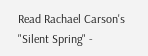Read Rachael Carson's "Silent Spring" -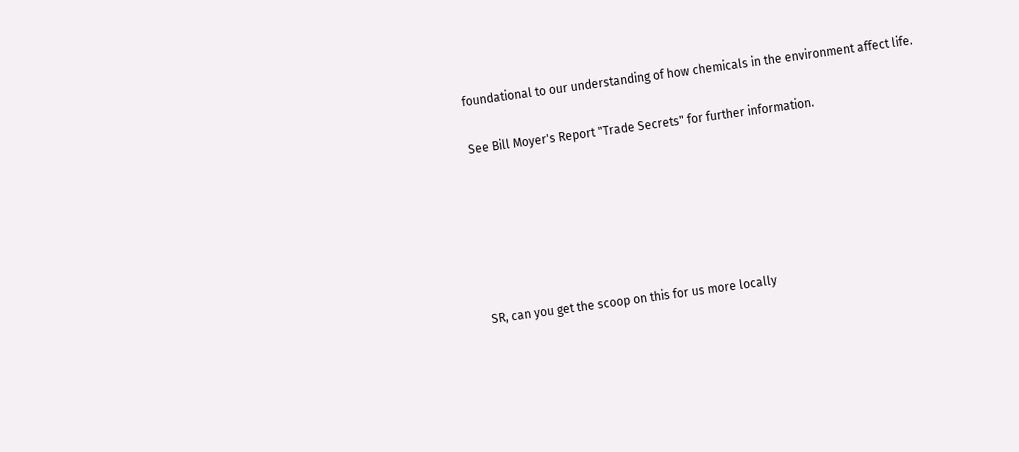foundational to our understanding of how chemicals in the environment affect life.

See Bill Moyer's Report "Trade Secrets" for further information.






SR, can you get the scoop on this for us more locally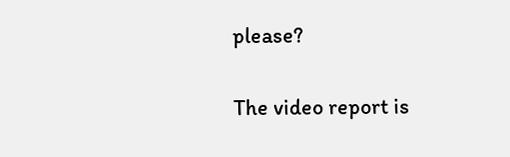please?


The video report is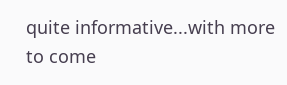quite informative...with more to come